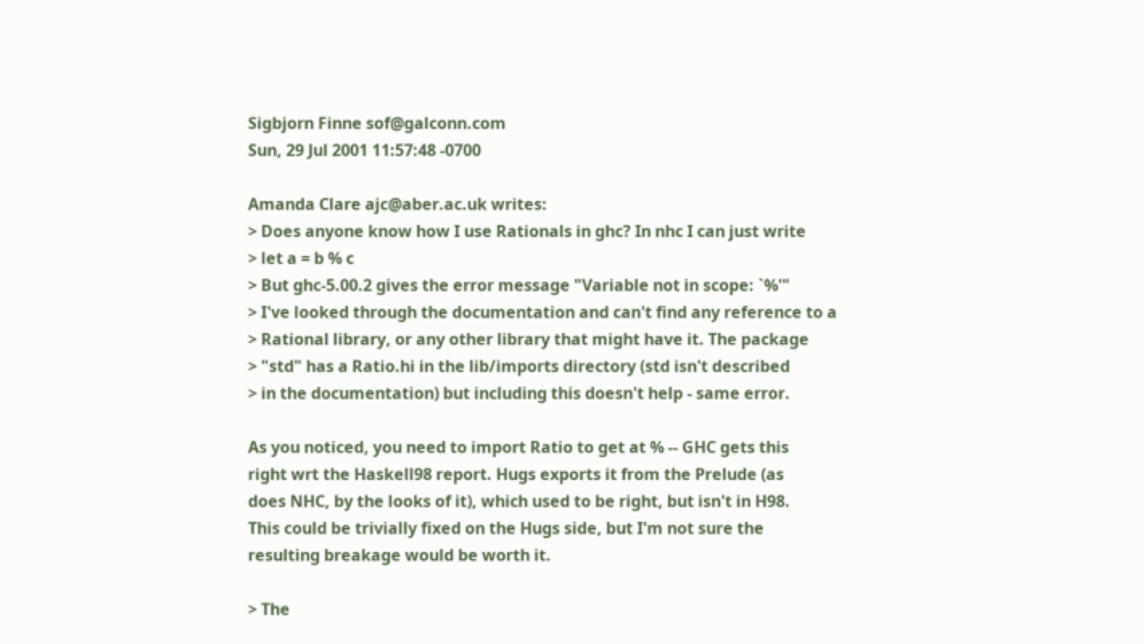Sigbjorn Finne sof@galconn.com
Sun, 29 Jul 2001 11:57:48 -0700

Amanda Clare ajc@aber.ac.uk writes:
> Does anyone know how I use Rationals in ghc? In nhc I can just write
> let a = b % c
> But ghc-5.00.2 gives the error message "Variable not in scope: `%'"
> I've looked through the documentation and can't find any reference to a
> Rational library, or any other library that might have it. The package
> "std" has a Ratio.hi in the lib/imports directory (std isn't described
> in the documentation) but including this doesn't help - same error.

As you noticed, you need to import Ratio to get at % -- GHC gets this
right wrt the Haskell98 report. Hugs exports it from the Prelude (as
does NHC, by the looks of it), which used to be right, but isn't in H98.
This could be trivially fixed on the Hugs side, but I'm not sure the
resulting breakage would be worth it.

> The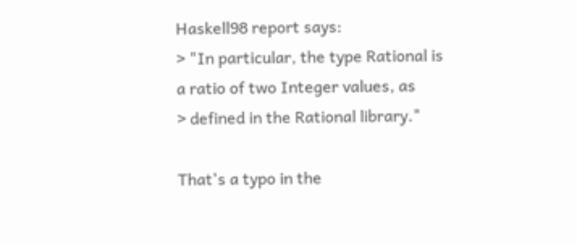Haskell98 report says:
> "In particular, the type Rational is a ratio of two Integer values, as
> defined in the Rational library."

That's a typo in the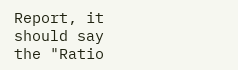Report, it should say the "Ratio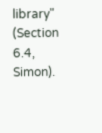library"
(Section 6.4, Simon).